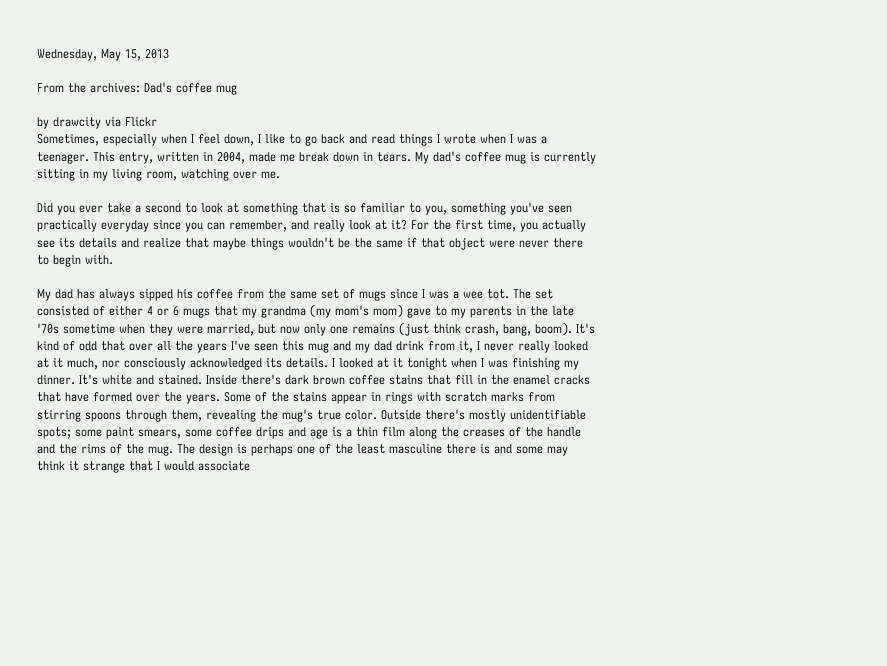Wednesday, May 15, 2013

From the archives: Dad's coffee mug

by drawcity via Flickr
Sometimes, especially when I feel down, I like to go back and read things I wrote when I was a teenager. This entry, written in 2004, made me break down in tears. My dad's coffee mug is currently sitting in my living room, watching over me.

Did you ever take a second to look at something that is so familiar to you, something you've seen practically everyday since you can remember, and really look at it? For the first time, you actually see its details and realize that maybe things wouldn't be the same if that object were never there to begin with.

My dad has always sipped his coffee from the same set of mugs since I was a wee tot. The set consisted of either 4 or 6 mugs that my grandma (my mom's mom) gave to my parents in the late '70s sometime when they were married, but now only one remains (just think crash, bang, boom). It's kind of odd that over all the years I've seen this mug and my dad drink from it, I never really looked at it much, nor consciously acknowledged its details. I looked at it tonight when I was finishing my dinner. It's white and stained. Inside there's dark brown coffee stains that fill in the enamel cracks that have formed over the years. Some of the stains appear in rings with scratch marks from stirring spoons through them, revealing the mug's true color. Outside there's mostly unidentifiable spots; some paint smears, some coffee drips and age is a thin film along the creases of the handle and the rims of the mug. The design is perhaps one of the least masculine there is and some may think it strange that I would associate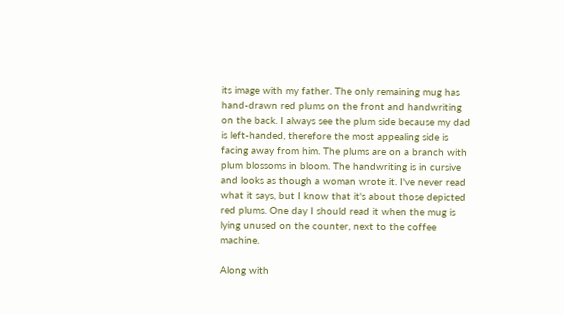its image with my father. The only remaining mug has hand-drawn red plums on the front and handwriting on the back. I always see the plum side because my dad is left-handed, therefore the most appealing side is facing away from him. The plums are on a branch with plum blossoms in bloom. The handwriting is in cursive and looks as though a woman wrote it. I've never read what it says, but I know that it's about those depicted red plums. One day I should read it when the mug is lying unused on the counter, next to the coffee machine.

Along with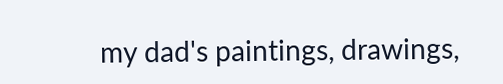my dad's paintings, drawings,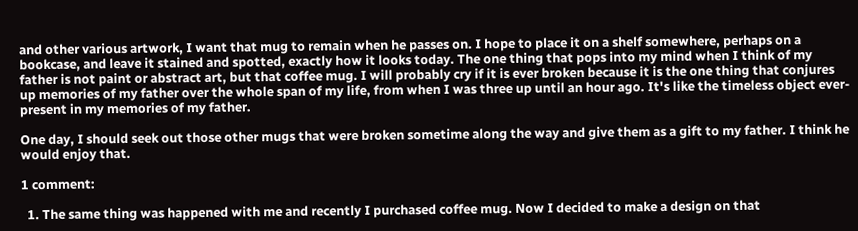and other various artwork, I want that mug to remain when he passes on. I hope to place it on a shelf somewhere, perhaps on a bookcase, and leave it stained and spotted, exactly how it looks today. The one thing that pops into my mind when I think of my father is not paint or abstract art, but that coffee mug. I will probably cry if it is ever broken because it is the one thing that conjures up memories of my father over the whole span of my life, from when I was three up until an hour ago. It's like the timeless object ever-present in my memories of my father.

One day, I should seek out those other mugs that were broken sometime along the way and give them as a gift to my father. I think he would enjoy that.

1 comment:

  1. The same thing was happened with me and recently I purchased coffee mug. Now I decided to make a design on that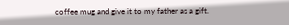coffee mug and give it to my father as a gift.